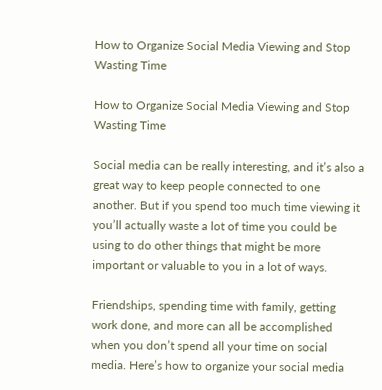How to Organize Social Media Viewing and Stop Wasting Time

How to Organize Social Media Viewing and Stop Wasting Time

Social media can be really interesting, and it’s also a great way to keep people connected to one another. But if you spend too much time viewing it you’ll actually waste a lot of time you could be using to do other things that might be more important or valuable to you in a lot of ways.

Friendships, spending time with family, getting work done, and more can all be accomplished when you don’t spend all your time on social media. Here’s how to organize your social media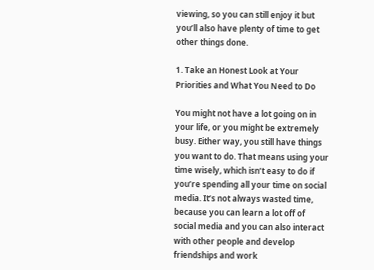viewing, so you can still enjoy it but you’ll also have plenty of time to get other things done.

1. Take an Honest Look at Your Priorities and What You Need to Do

You might not have a lot going on in your life, or you might be extremely busy. Either way, you still have things you want to do. That means using your time wisely, which isn’t easy to do if you’re spending all your time on social media. It’s not always wasted time, because you can learn a lot off of social media and you can also interact with other people and develop friendships and work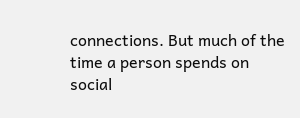connections. But much of the time a person spends on social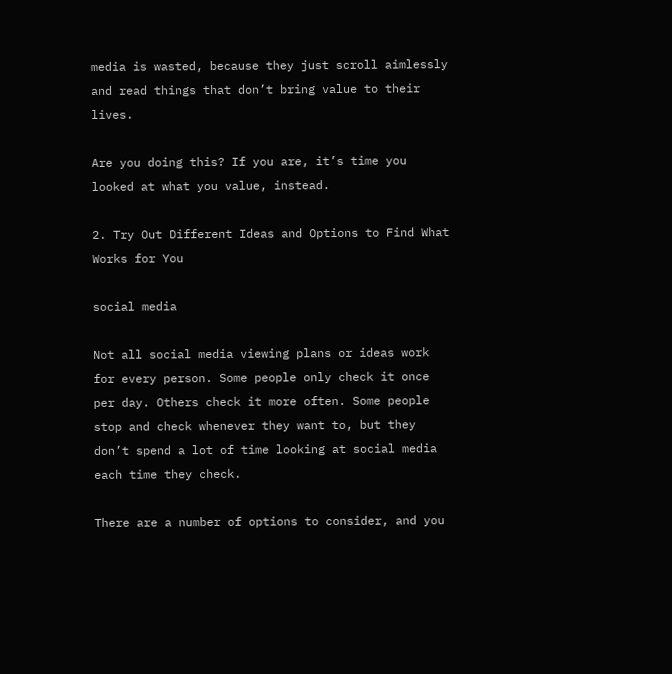media is wasted, because they just scroll aimlessly and read things that don’t bring value to their lives.

Are you doing this? If you are, it’s time you looked at what you value, instead.

2. Try Out Different Ideas and Options to Find What Works for You

social media

Not all social media viewing plans or ideas work for every person. Some people only check it once per day. Others check it more often. Some people stop and check whenever they want to, but they don’t spend a lot of time looking at social media each time they check.

There are a number of options to consider, and you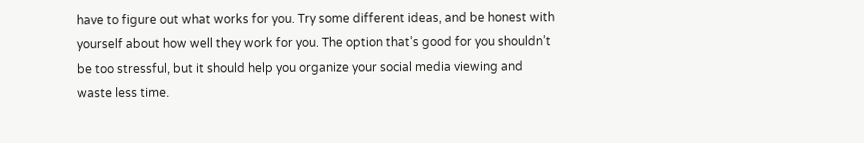have to figure out what works for you. Try some different ideas, and be honest with yourself about how well they work for you. The option that’s good for you shouldn’t be too stressful, but it should help you organize your social media viewing and waste less time.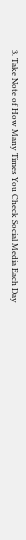3. Take Note of How Many Times You Check Social Media Each Day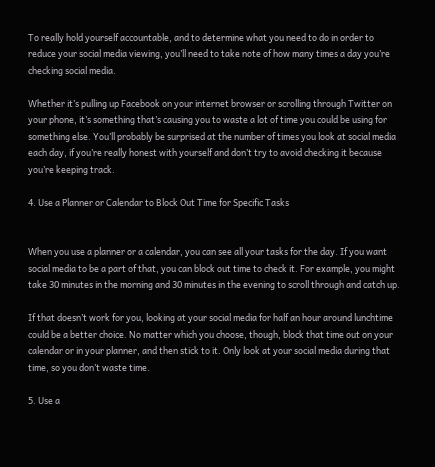To really hold yourself accountable, and to determine what you need to do in order to reduce your social media viewing, you’ll need to take note of how many times a day you’re checking social media.

Whether it’s pulling up Facebook on your internet browser or scrolling through Twitter on your phone, it’s something that’s causing you to waste a lot of time you could be using for something else. You’ll probably be surprised at the number of times you look at social media each day, if you’re really honest with yourself and don’t try to avoid checking it because you’re keeping track.

4. Use a Planner or Calendar to Block Out Time for Specific Tasks


When you use a planner or a calendar, you can see all your tasks for the day. If you want social media to be a part of that, you can block out time to check it. For example, you might take 30 minutes in the morning and 30 minutes in the evening to scroll through and catch up.

If that doesn’t work for you, looking at your social media for half an hour around lunchtime could be a better choice. No matter which you choose, though, block that time out on your calendar or in your planner, and then stick to it. Only look at your social media during that time, so you don’t waste time.

5. Use a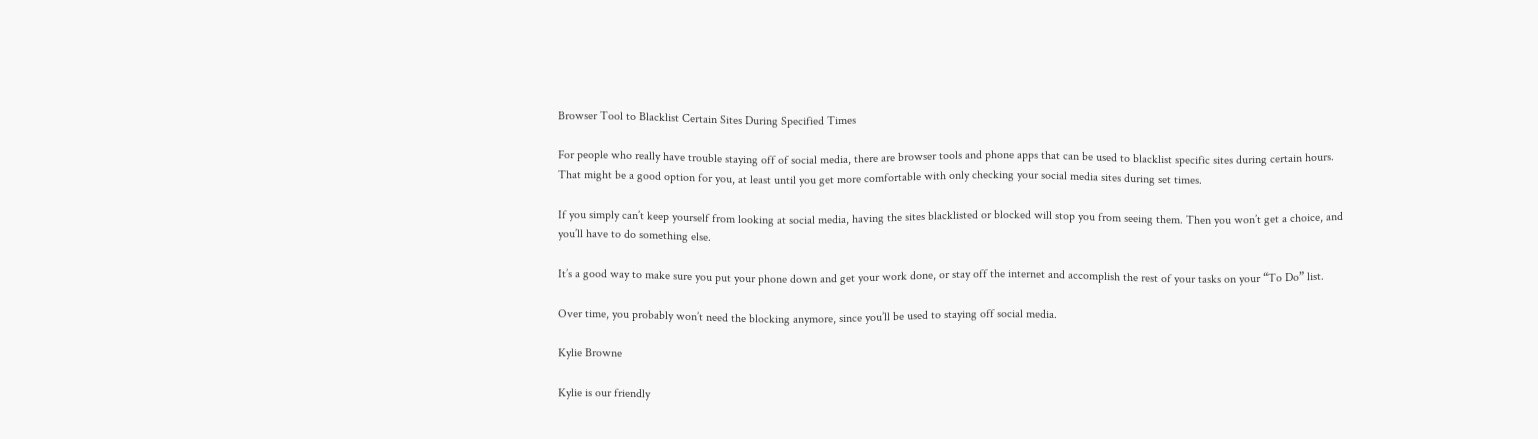Browser Tool to Blacklist Certain Sites During Specified Times

For people who really have trouble staying off of social media, there are browser tools and phone apps that can be used to blacklist specific sites during certain hours. That might be a good option for you, at least until you get more comfortable with only checking your social media sites during set times.

If you simply can’t keep yourself from looking at social media, having the sites blacklisted or blocked will stop you from seeing them. Then you won’t get a choice, and you’ll have to do something else.

It’s a good way to make sure you put your phone down and get your work done, or stay off the internet and accomplish the rest of your tasks on your “To Do” list.

Over time, you probably won’t need the blocking anymore, since you’ll be used to staying off social media.

Kylie Browne

Kylie is our friendly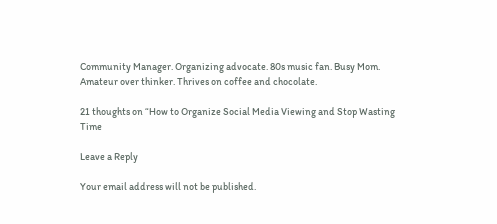Community Manager. Organizing advocate. 80s music fan. Busy Mom. Amateur over thinker. Thrives on coffee and chocolate.

21 thoughts on “How to Organize Social Media Viewing and Stop Wasting Time

Leave a Reply

Your email address will not be published.